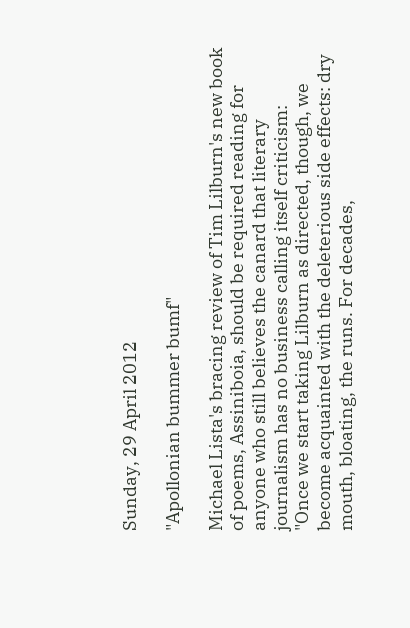Sunday, 29 April 2012

"Apollonian bummer bumf"

Michael Lista's bracing review of Tim Lilburn's new book of poems, Assiniboia, should be required reading for anyone who still believes the canard that literary journalism has no business calling itself criticism:
"Once we start taking Lilburn as directed, though, we become acquainted with the deleterious side effects: dry mouth, bloating, the runs. For decades,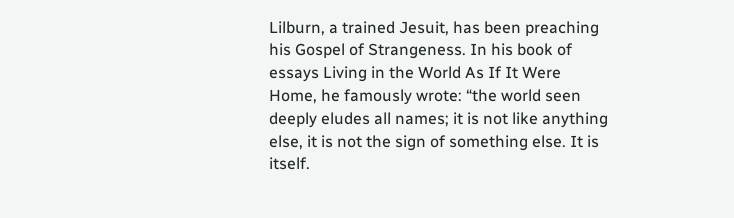Lilburn, a trained Jesuit, has been preaching his Gospel of Strangeness. In his book of essays Living in the World As If It Were Home, he famously wrote: “the world seen deeply eludes all names; it is not like anything else, it is not the sign of something else. It is itself.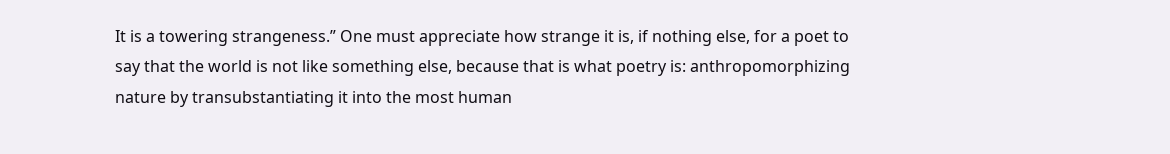It is a towering strangeness.” One must appreciate how strange it is, if nothing else, for a poet to say that the world is not like something else, because that is what poetry is: anthropomorphizing nature by transubstantiating it into the most human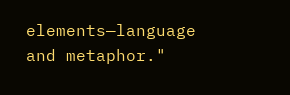elements—language and metaphor."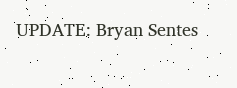UPDATE: Bryan Sentes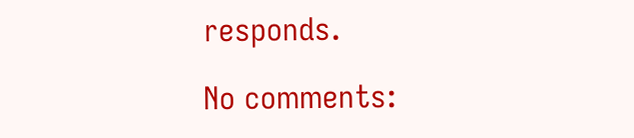responds.

No comments: